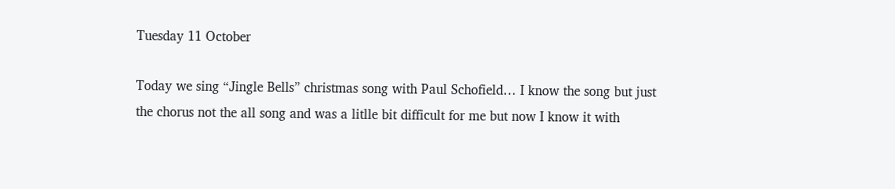Tuesday 11 October

Today we sing “Jingle Bells” christmas song with Paul Schofield… I know the song but just the chorus not the all song and was a litlle bit difficult for me but now I know it with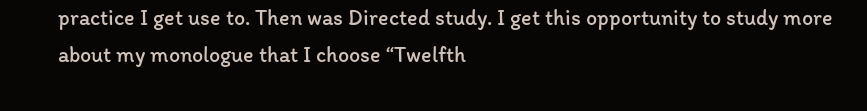practice I get use to. Then was Directed study. I get this opportunity to study more about my monologue that I choose “Twelfth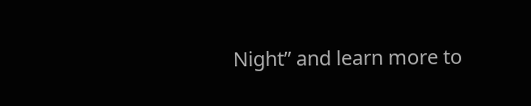Night” and learn more to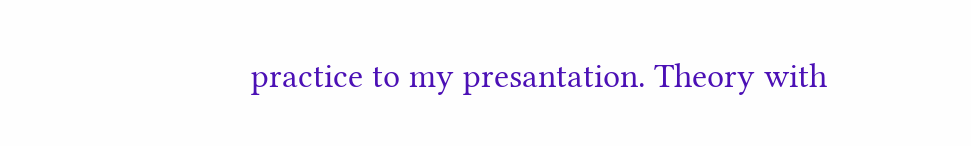practice to my presantation. Theory with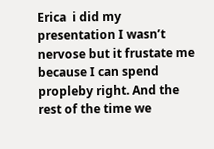Erica  i did my presentation I wasn’t nervose but it frustate me because I can spend propleby right. And the rest of the time we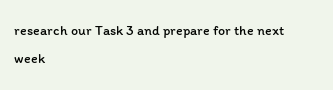research our Task 3 and prepare for the next week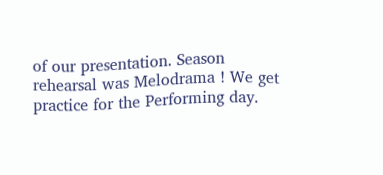of our presentation. Season rehearsal was Melodrama ! We get practice for the Performing day.